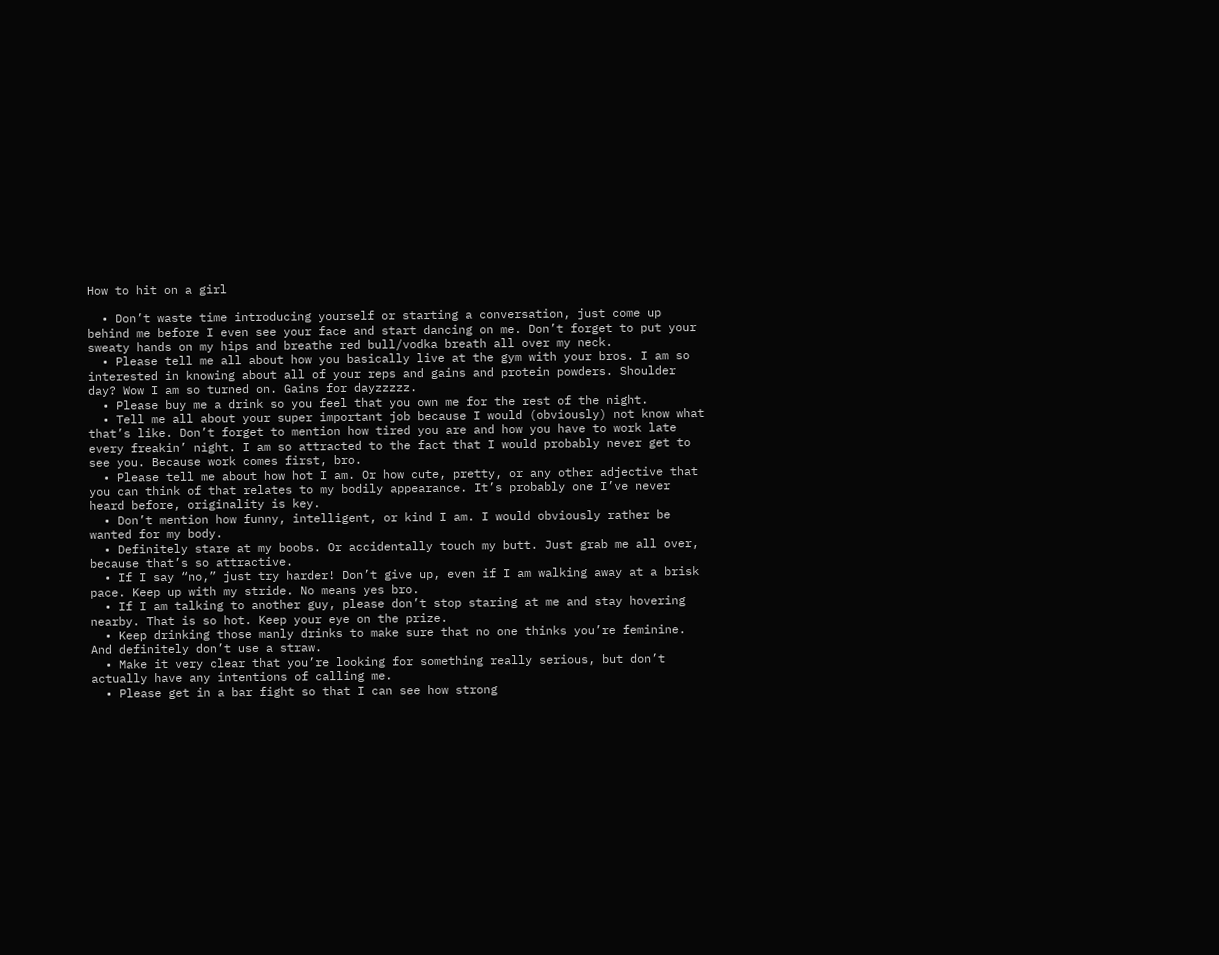How to hit on a girl

  • Don’t waste time introducing yourself or starting a conversation, just come up behind me before I even see your face and start dancing on me. Don’t forget to put your sweaty hands on my hips and breathe red bull/vodka breath all over my neck.
  • Please tell me all about how you basically live at the gym with your bros. I am so interested in knowing about all of your reps and gains and protein powders. Shoulder day? Wow I am so turned on. Gains for dayzzzzz.
  • Please buy me a drink so you feel that you own me for the rest of the night.
  • Tell me all about your super important job because I would (obviously) not know what that’s like. Don’t forget to mention how tired you are and how you have to work late every freakin’ night. I am so attracted to the fact that I would probably never get to see you. Because work comes first, bro.
  • Please tell me about how hot I am. Or how cute, pretty, or any other adjective that you can think of that relates to my bodily appearance. It’s probably one I’ve never heard before, originality is key.
  • Don’t mention how funny, intelligent, or kind I am. I would obviously rather be wanted for my body.
  • Definitely stare at my boobs. Or accidentally touch my butt. Just grab me all over, because that’s so attractive.
  • If I say “no,” just try harder! Don’t give up, even if I am walking away at a brisk pace. Keep up with my stride. No means yes bro.
  • If I am talking to another guy, please don’t stop staring at me and stay hovering nearby. That is so hot. Keep your eye on the prize.
  • Keep drinking those manly drinks to make sure that no one thinks you’re feminine. And definitely don’t use a straw.
  • Make it very clear that you’re looking for something really serious, but don’t actually have any intentions of calling me.
  • Please get in a bar fight so that I can see how strong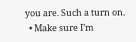you are. Such a turn on.
  • Make sure I’m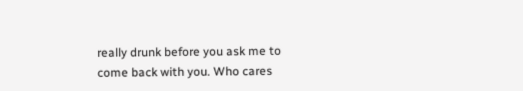really drunk before you ask me to come back with you. Who cares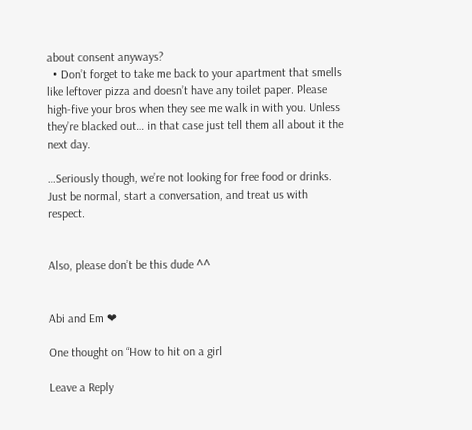about consent anyways?
  • Don’t forget to take me back to your apartment that smells like leftover pizza and doesn’t have any toilet paper. Please high-five your bros when they see me walk in with you. Unless they’re blacked out… in that case just tell them all about it the next day.

…Seriously though, we’re not looking for free food or drinks. Just be normal, start a conversation, and treat us with respect.


Also, please don’t be this dude ^^


Abi and Em ❤

One thought on “How to hit on a girl

Leave a Reply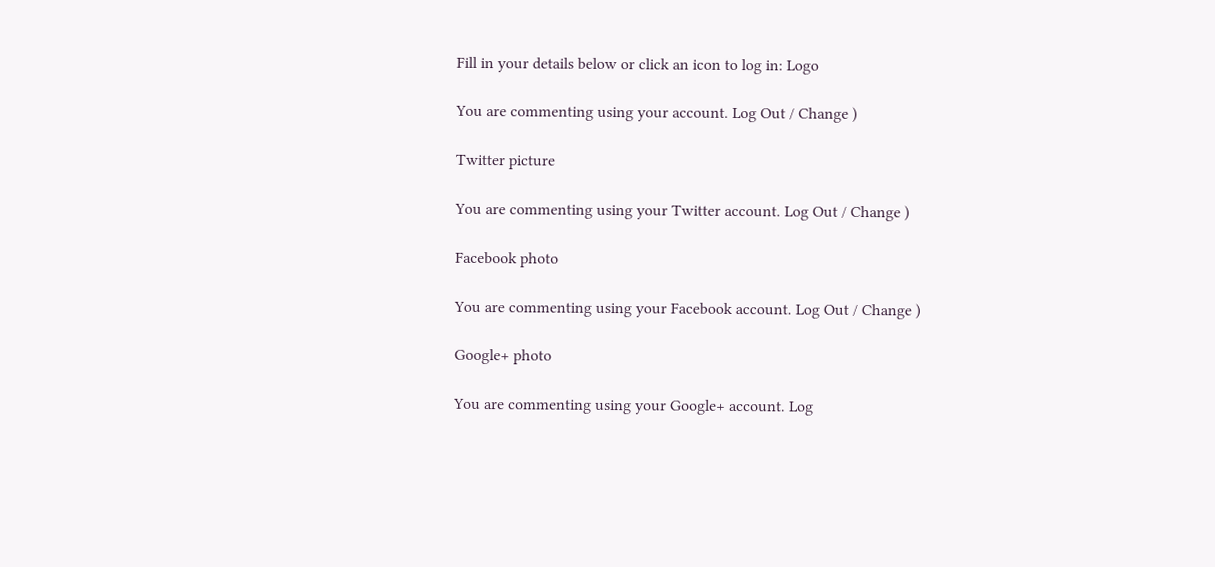Fill in your details below or click an icon to log in: Logo

You are commenting using your account. Log Out / Change )

Twitter picture

You are commenting using your Twitter account. Log Out / Change )

Facebook photo

You are commenting using your Facebook account. Log Out / Change )

Google+ photo

You are commenting using your Google+ account. Log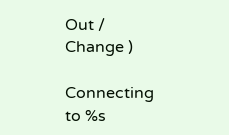Out / Change )

Connecting to %s